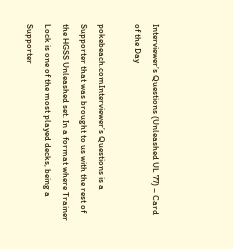Interviewer’s Questions (Unleashed UL 77) – Card of the Day

pokebeach.comInterviewer’s Questions is a Supporter that was brought to us with the rest of the HGSS Unleashed set. In a format where Trainer Lock is one of the most played decks, being a Supporter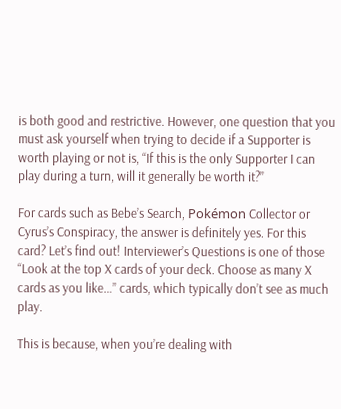is both good and restrictive. However, one question that you must ask yourself when trying to decide if a Supporter is worth playing or not is, “If this is the only Supporter I can play during a turn, will it generally be worth it?”

For cards such as Bebe’s Search, Pokémon Collector or Cyrus’s Conspiracy, the answer is definitely yes. For this card? Let’s find out! Interviewer’s Questions is one of those “Look at the top X cards of your deck. Choose as many X cards as you like…” cards, which typically don’t see as much play.

This is because, when you’re dealing with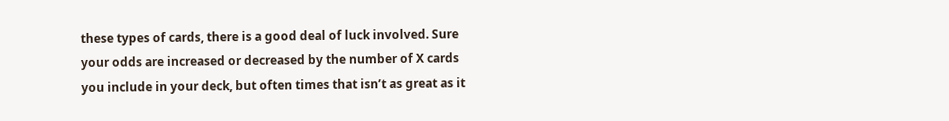these types of cards, there is a good deal of luck involved. Sure your odds are increased or decreased by the number of X cards you include in your deck, but often times that isn’t as great as it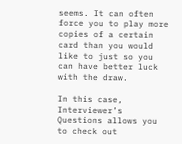seems. It can often force you to play more copies of a certain card than you would like to just so you can have better luck with the draw.

In this case, Interviewer’s Questions allows you to check out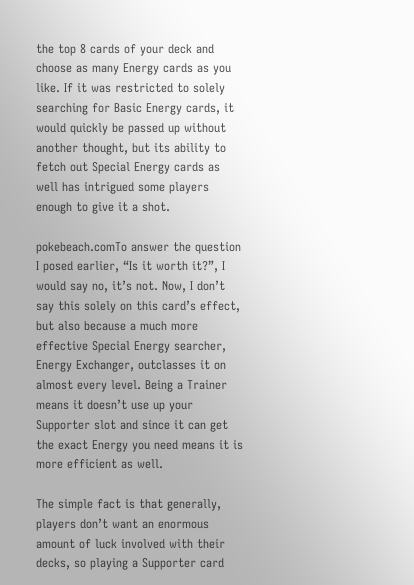the top 8 cards of your deck and choose as many Energy cards as you like. If it was restricted to solely searching for Basic Energy cards, it would quickly be passed up without another thought, but its ability to fetch out Special Energy cards as well has intrigued some players enough to give it a shot.

pokebeach.comTo answer the question I posed earlier, “Is it worth it?”, I would say no, it’s not. Now, I don’t say this solely on this card’s effect, but also because a much more effective Special Energy searcher, Energy Exchanger, outclasses it on almost every level. Being a Trainer means it doesn’t use up your Supporter slot and since it can get the exact Energy you need means it is more efficient as well.

The simple fact is that generally, players don’t want an enormous amount of luck involved with their decks, so playing a Supporter card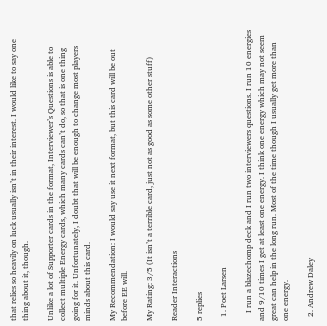that relies so heavily on luck usually isn’t in their interest. I would like to say one thing about it, though.

Unlike a lot of Supporter cards in the format, Interviewer’s Questions is able to collect multiple Energy cards, which many cards can’t do, so that is one thing going for it. Unfortunately, I doubt that will be enough to change most players minds about this card.

My Recommendation: I would say use it next format, but this card will be out before EE will.

My Rating: 3/5 (It isn’t a terrible card, just not as good as some other stuff)

Reader Interactions

5 replies

  1. Poet Larsen

    I run a blazechomp deck and I run two interviewers questions. I run 10 energies and 9/10 times I get at least one energy. I think one energy which may not seem great can help in the long run. Most of the time though I usually get more than one energy.

  2. Andrew Daley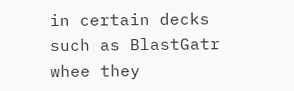in certain decks such as BlastGatr whee they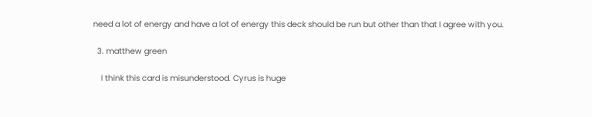need a lot of energy and have a lot of energy this deck should be run but other than that I agree with you.

  3. matthew green

    I think this card is misunderstood. Cyrus is huge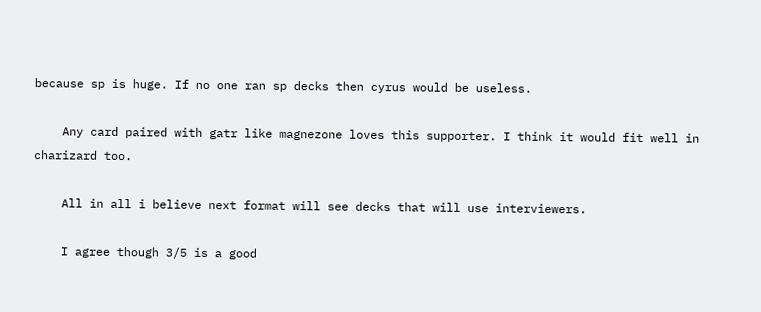because sp is huge. If no one ran sp decks then cyrus would be useless.

    Any card paired with gatr like magnezone loves this supporter. I think it would fit well in charizard too.

    All in all i believe next format will see decks that will use interviewers.

    I agree though 3/5 is a good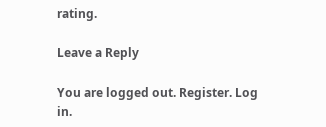rating.

Leave a Reply

You are logged out. Register. Log in.